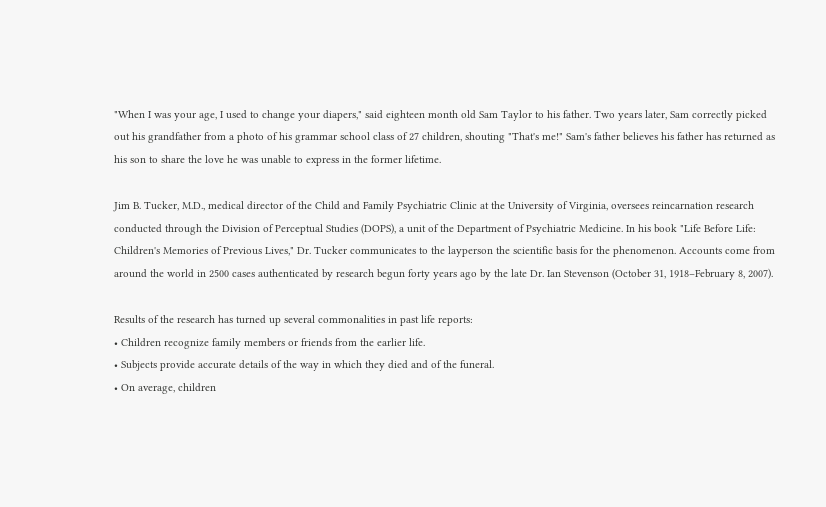"When I was your age, I used to change your diapers," said eighteen month old Sam Taylor to his father. Two years later, Sam correctly picked out his grandfather from a photo of his grammar school class of 27 children, shouting "That's me!" Sam's father believes his father has returned as his son to share the love he was unable to express in the former lifetime.

Jim B. Tucker, M.D., medical director of the Child and Family Psychiatric Clinic at the University of Virginia, oversees reincarnation research conducted through the Division of Perceptual Studies (DOPS), a unit of the Department of Psychiatric Medicine. In his book "Life Before Life: Children's Memories of Previous Lives," Dr. Tucker communicates to the layperson the scientific basis for the phenomenon. Accounts come from around the world in 2500 cases authenticated by research begun forty years ago by the late Dr. Ian Stevenson (October 31, 1918–February 8, 2007).

Results of the research has turned up several commonalities in past life reports:
• Children recognize family members or friends from the earlier life.
• Subjects provide accurate details of the way in which they died and of the funeral.
• On average, children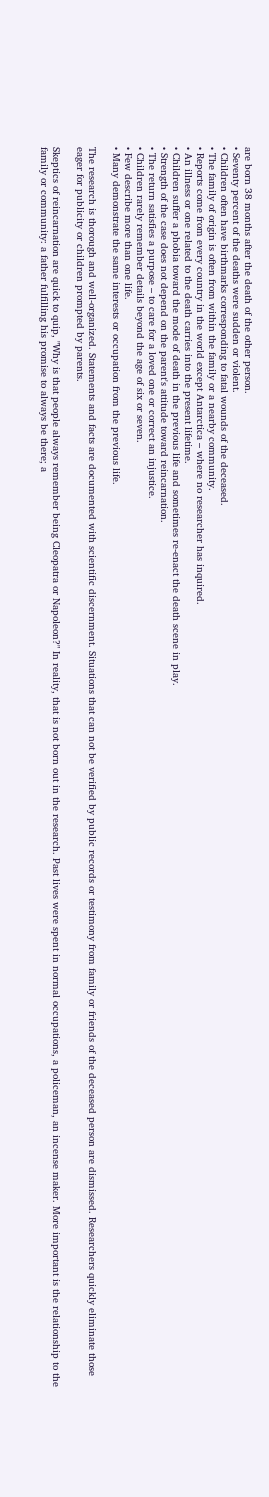are born 38 months after the death of the other person.
• Seventy percent of the deaths were sudden or violent.
• Children often have birthmarks corresponding to fatal wounds of the deceased.
• The family of origin is often from within the family or a nearby community.
• Reports come from every country in the world except Antarctica – where no researcher has inquired.
• An illness or one related to the death carries into the present lifetime.
• Children suffer a phobia toward the mode of death in the previous life and sometimes re-enact the death scene in play.
• Strength of the case does not depend on the parent's attitude toward reincarnation.
• The return satisfies a purpose – to care for a loved one or correct an injustice.
• Children rarely remember details beyond the age of six or seven.
• Few describe more than one life.
• Many demonstrate the same interests or occupation from the previous life.

The research is thorough and well-organized. Statements and facts are documented with scientific discernment. Situations that can not be verified by public records or testimony from family or friends of the deceased person are dismissed. Researchers quickly eliminate those eager for publicity or children prompted by parents.

Skeptics of reincarnation are quick to quip, "Why is that people always remember being Cleopatra or Napoleon?" In reality, that is not born out in the research. Past lives were spent in normal occupations, a policeman, an incense maker. More important is the relationship to the family or community: a father fulfilling his promise to always be there; a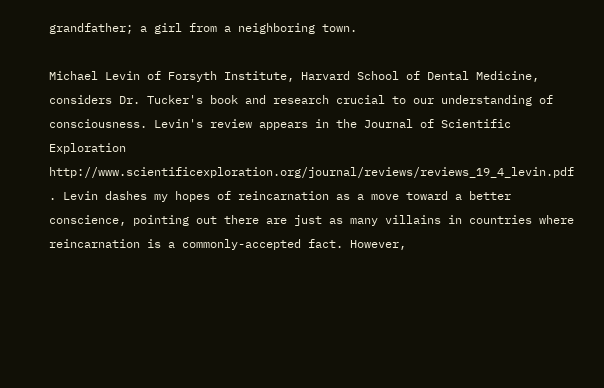grandfather; a girl from a neighboring town.

Michael Levin of Forsyth Institute, Harvard School of Dental Medicine, considers Dr. Tucker's book and research crucial to our understanding of consciousness. Levin's review appears in the Journal of Scientific Exploration http://www.scientificexploration.org/journal/reviews/reviews_19_4_levin.pdf . Levin dashes my hopes of reincarnation as a move toward a better conscience, pointing out there are just as many villains in countries where reincarnation is a commonly-accepted fact. However,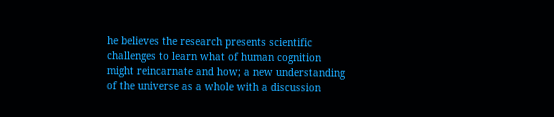he believes the research presents scientific challenges to learn what of human cognition might reincarnate and how; a new understanding of the universe as a whole with a discussion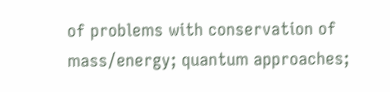of problems with conservation of mass/energy; quantum approaches;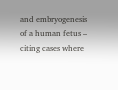and embryogenesis of a human fetus – citing cases where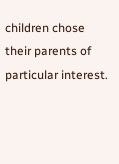children chose their parents of particular interest.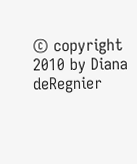© copyright 2010 by Diana deRegnier